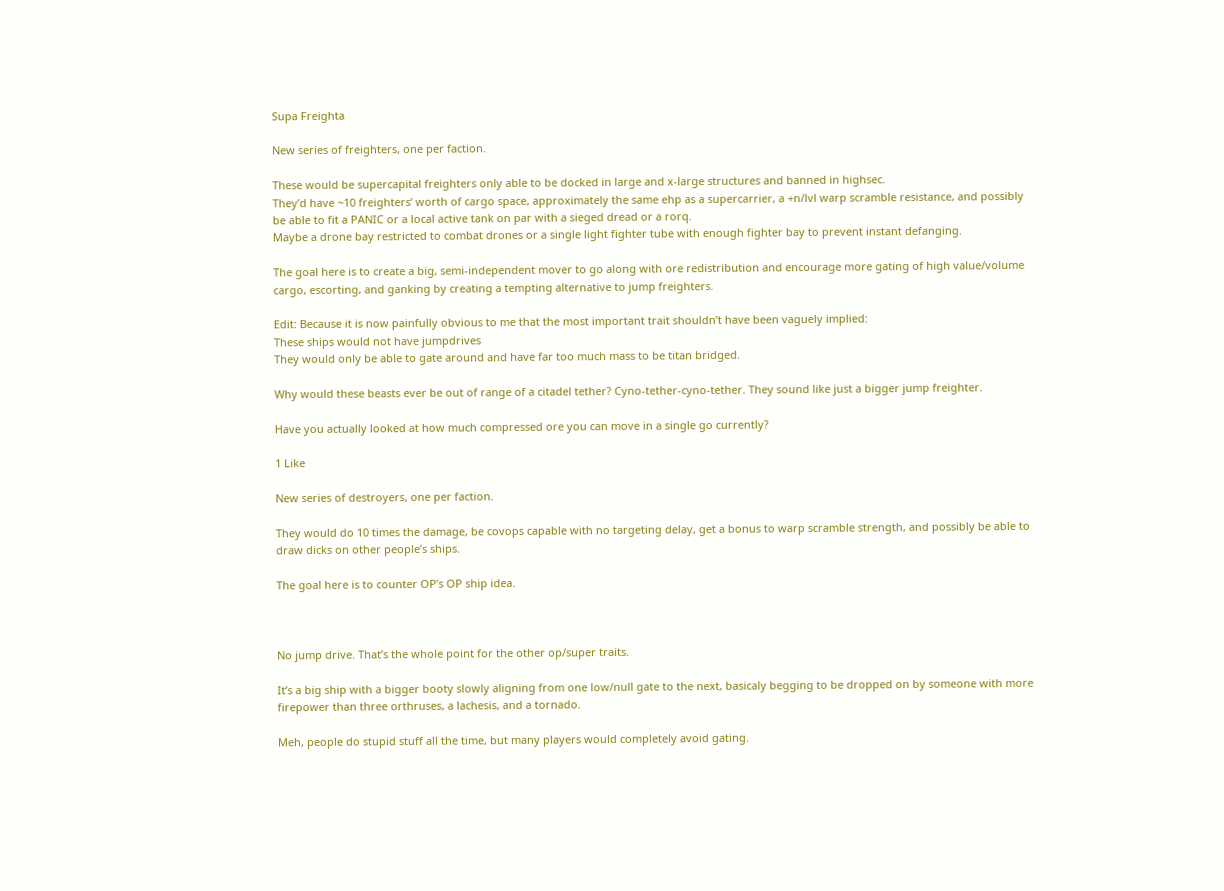Supa Freighta

New series of freighters, one per faction.

These would be supercapital freighters only able to be docked in large and x-large structures and banned in highsec.
They’d have ~10 freighters’ worth of cargo space, approximately the same ehp as a supercarrier, a +n/lvl warp scramble resistance, and possibly be able to fit a PANIC or a local active tank on par with a sieged dread or a rorq.
Maybe a drone bay restricted to combat drones or a single light fighter tube with enough fighter bay to prevent instant defanging.

The goal here is to create a big, semi-independent mover to go along with ore redistribution and encourage more gating of high value/volume cargo, escorting, and ganking by creating a tempting alternative to jump freighters.

Edit: Because it is now painfully obvious to me that the most important trait shouldn’t have been vaguely implied:
These ships would not have jumpdrives
They would only be able to gate around and have far too much mass to be titan bridged.

Why would these beasts ever be out of range of a citadel tether? Cyno-tether-cyno-tether. They sound like just a bigger jump freighter.

Have you actually looked at how much compressed ore you can move in a single go currently?

1 Like

New series of destroyers, one per faction.

They would do 10 times the damage, be covops capable with no targeting delay, get a bonus to warp scramble strength, and possibly be able to draw dicks on other people’s ships.

The goal here is to counter OP’s OP ship idea.



No jump drive. That’s the whole point for the other op/super traits.

It’s a big ship with a bigger booty slowly aligning from one low/null gate to the next, basicaly begging to be dropped on by someone with more firepower than three orthruses, a lachesis, and a tornado.

Meh, people do stupid stuff all the time, but many players would completely avoid gating.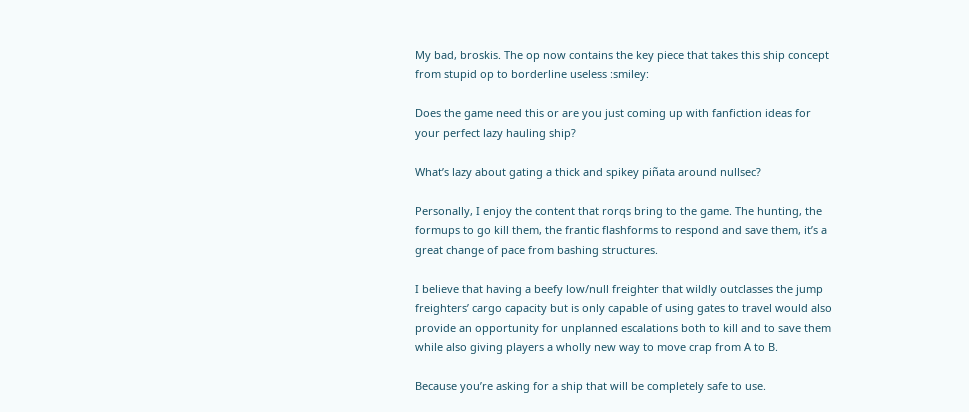My bad, broskis. The op now contains the key piece that takes this ship concept from stupid op to borderline useless :smiley:

Does the game need this or are you just coming up with fanfiction ideas for your perfect lazy hauling ship?

What’s lazy about gating a thick and spikey piñata around nullsec?

Personally, I enjoy the content that rorqs bring to the game. The hunting, the formups to go kill them, the frantic flashforms to respond and save them, it’s a great change of pace from bashing structures.

I believe that having a beefy low/null freighter that wildly outclasses the jump freighters’ cargo capacity but is only capable of using gates to travel would also provide an opportunity for unplanned escalations both to kill and to save them while also giving players a wholly new way to move crap from A to B.

Because you’re asking for a ship that will be completely safe to use.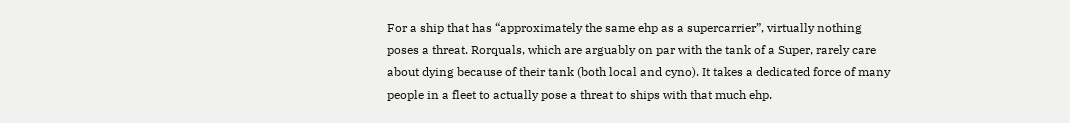For a ship that has “approximately the same ehp as a supercarrier”, virtually nothing poses a threat. Rorquals, which are arguably on par with the tank of a Super, rarely care about dying because of their tank (both local and cyno). It takes a dedicated force of many people in a fleet to actually pose a threat to ships with that much ehp.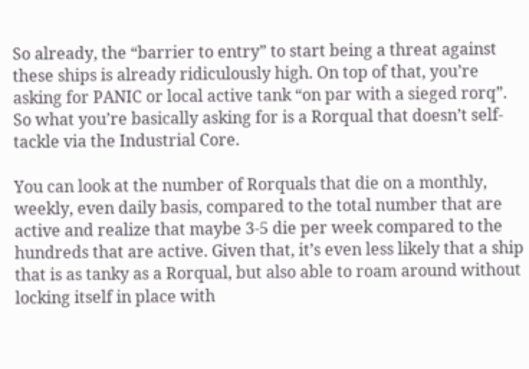So already, the “barrier to entry” to start being a threat against these ships is already ridiculously high. On top of that, you’re asking for PANIC or local active tank “on par with a sieged rorq”. So what you’re basically asking for is a Rorqual that doesn’t self-tackle via the Industrial Core.

You can look at the number of Rorquals that die on a monthly, weekly, even daily basis, compared to the total number that are active and realize that maybe 3-5 die per week compared to the hundreds that are active. Given that, it’s even less likely that a ship that is as tanky as a Rorqual, but also able to roam around without locking itself in place with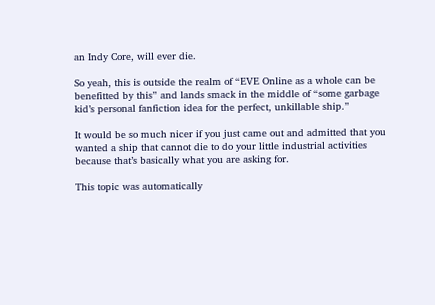an Indy Core, will ever die.

So yeah, this is outside the realm of “EVE Online as a whole can be benefitted by this” and lands smack in the middle of “some garbage kid’s personal fanfiction idea for the perfect, unkillable ship.”

It would be so much nicer if you just came out and admitted that you wanted a ship that cannot die to do your little industrial activities because that’s basically what you are asking for.

This topic was automatically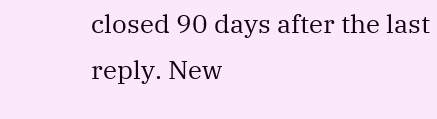closed 90 days after the last reply. New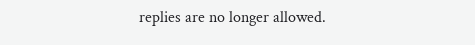replies are no longer allowed.